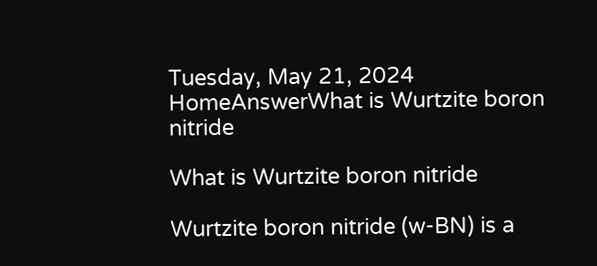Tuesday, May 21, 2024
HomeAnswerWhat is Wurtzite boron nitride

What is Wurtzite boron nitride

Wurtzite boron nitride (w-BN) is a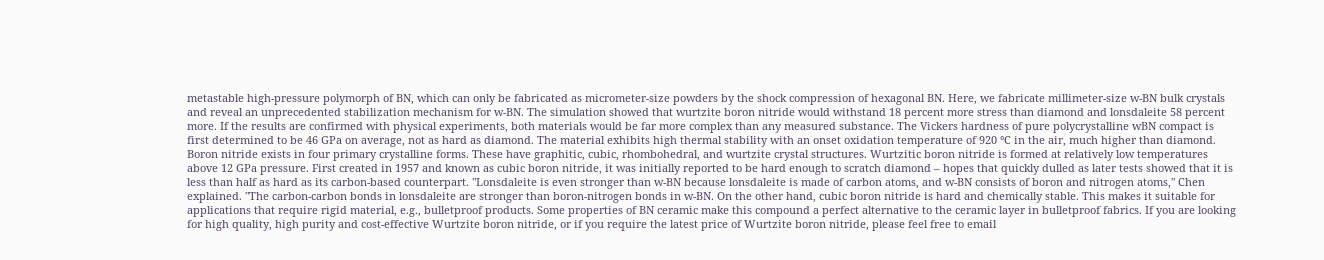metastable high-pressure polymorph of BN, which can only be fabricated as micrometer-size powders by the shock compression of hexagonal BN. Here, we fabricate millimeter-size w-BN bulk crystals and reveal an unprecedented stabilization mechanism for w-BN. The simulation showed that wurtzite boron nitride would withstand 18 percent more stress than diamond and lonsdaleite 58 percent more. If the results are confirmed with physical experiments, both materials would be far more complex than any measured substance. The Vickers hardness of pure polycrystalline wBN compact is first determined to be 46 GPa on average, not as hard as diamond. The material exhibits high thermal stability with an onset oxidation temperature of 920 °C in the air, much higher than diamond. Boron nitride exists in four primary crystalline forms. These have graphitic, cubic, rhombohedral, and wurtzite crystal structures. Wurtzitic boron nitride is formed at relatively low temperatures above 12 GPa pressure. First created in 1957 and known as cubic boron nitride, it was initially reported to be hard enough to scratch diamond – hopes that quickly dulled as later tests showed that it is less than half as hard as its carbon-based counterpart. "Lonsdaleite is even stronger than w-BN because lonsdaleite is made of carbon atoms, and w-BN consists of boron and nitrogen atoms," Chen explained. "The carbon-carbon bonds in lonsdaleite are stronger than boron-nitrogen bonds in w-BN. On the other hand, cubic boron nitride is hard and chemically stable. This makes it suitable for applications that require rigid material, e.g., bulletproof products. Some properties of BN ceramic make this compound a perfect alternative to the ceramic layer in bulletproof fabrics. If you are looking for high quality, high purity and cost-effective Wurtzite boron nitride, or if you require the latest price of Wurtzite boron nitride, please feel free to email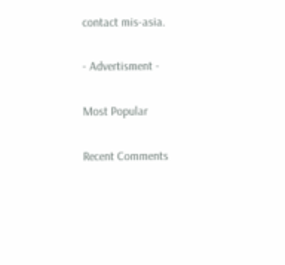contact mis-asia.

- Advertisment -

Most Popular

Recent Comments